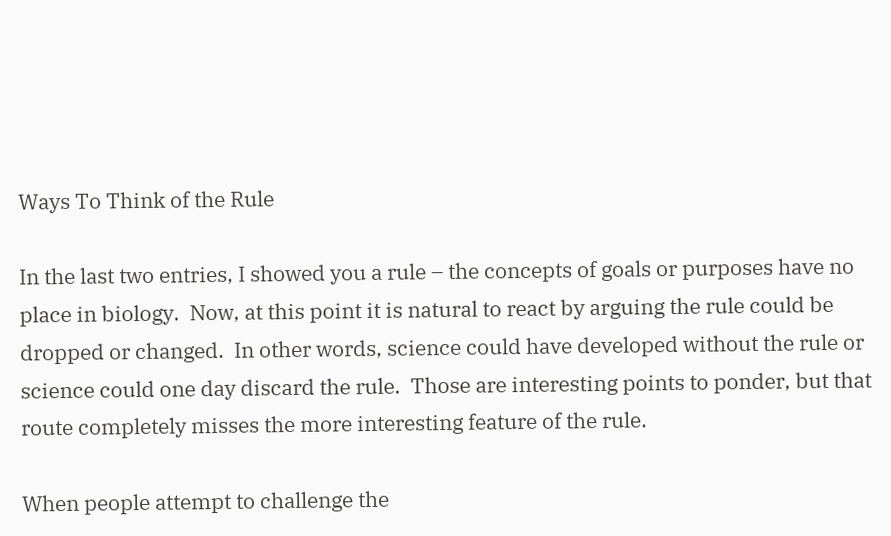Ways To Think of the Rule

In the last two entries, I showed you a rule – the concepts of goals or purposes have no place in biology.  Now, at this point it is natural to react by arguing the rule could be dropped or changed.  In other words, science could have developed without the rule or science could one day discard the rule.  Those are interesting points to ponder, but that route completely misses the more interesting feature of the rule.

When people attempt to challenge the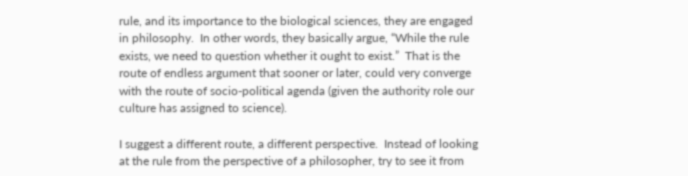rule, and its importance to the biological sciences, they are engaged in philosophy.  In other words, they basically argue, “While the rule exists, we need to question whether it ought to exist.”  That is the route of endless argument that sooner or later, could very converge with the route of socio-political agenda (given the authority role our culture has assigned to science).

I suggest a different route, a different perspective.  Instead of looking at the rule from the perspective of a philosopher, try to see it from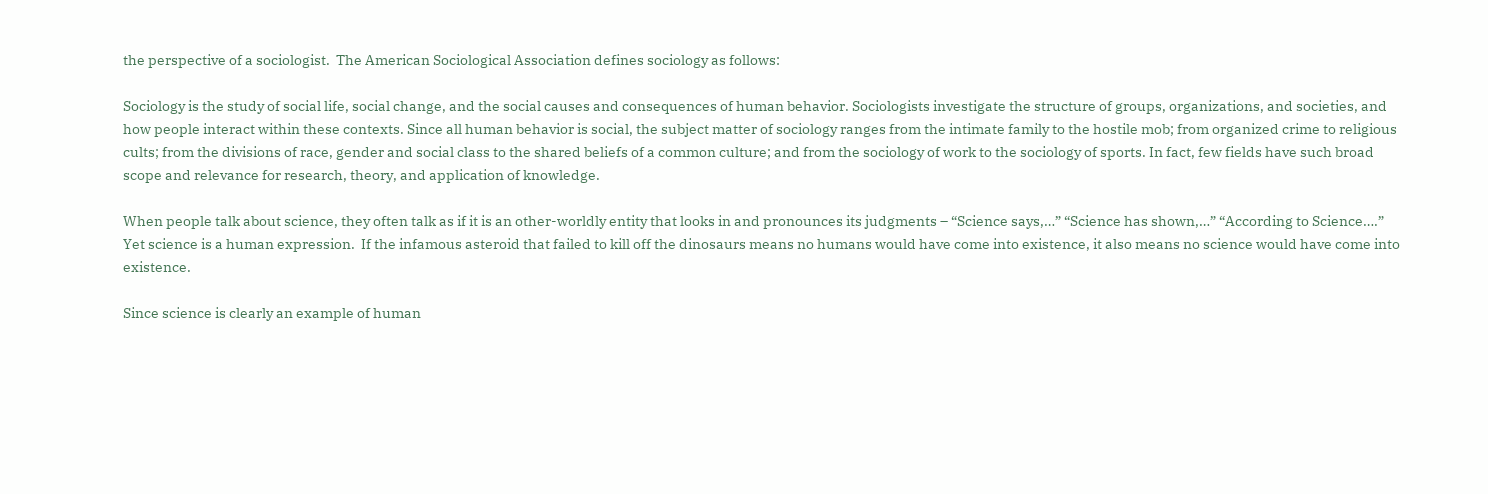the perspective of a sociologist.  The American Sociological Association defines sociology as follows:

Sociology is the study of social life, social change, and the social causes and consequences of human behavior. Sociologists investigate the structure of groups, organizations, and societies, and how people interact within these contexts. Since all human behavior is social, the subject matter of sociology ranges from the intimate family to the hostile mob; from organized crime to religious cults; from the divisions of race, gender and social class to the shared beliefs of a common culture; and from the sociology of work to the sociology of sports. In fact, few fields have such broad scope and relevance for research, theory, and application of knowledge.

When people talk about science, they often talk as if it is an other-worldly entity that looks in and pronounces its judgments – “Science says,…” “Science has shown,…” “According to Science….”  Yet science is a human expression.  If the infamous asteroid that failed to kill off the dinosaurs means no humans would have come into existence, it also means no science would have come into existence.

Since science is clearly an example of human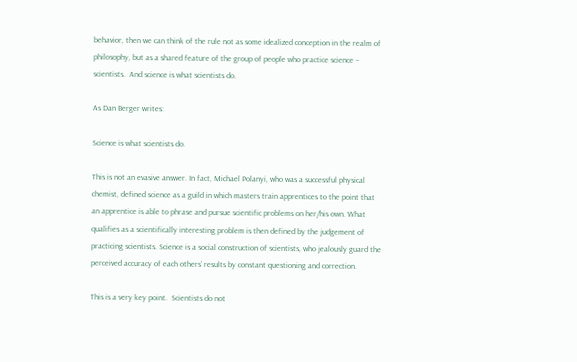behavior, then we can think of the rule not as some idealized conception in the realm of philosophy, but as a shared feature of the group of people who practice science – scientists.  And science is what scientists do.

As Dan Berger writes:

Science is what scientists do.

This is not an evasive answer. In fact, Michael Polanyi, who was a successful physical chemist, defined science as a guild in which masters train apprentices to the point that an apprentice is able to phrase and pursue scientific problems on her/his own. What qualifies as a scientifically interesting problem is then defined by the judgement of practicing scientists. Science is a social construction of scientists, who jealously guard the perceived accuracy of each others’ results by constant questioning and correction.

This is a very key point.  Scientists do not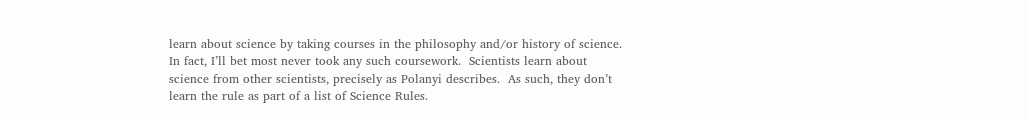learn about science by taking courses in the philosophy and/or history of science.  In fact, I’ll bet most never took any such coursework.  Scientists learn about science from other scientists, precisely as Polanyi describes.  As such, they don’t learn the rule as part of a list of Science Rules.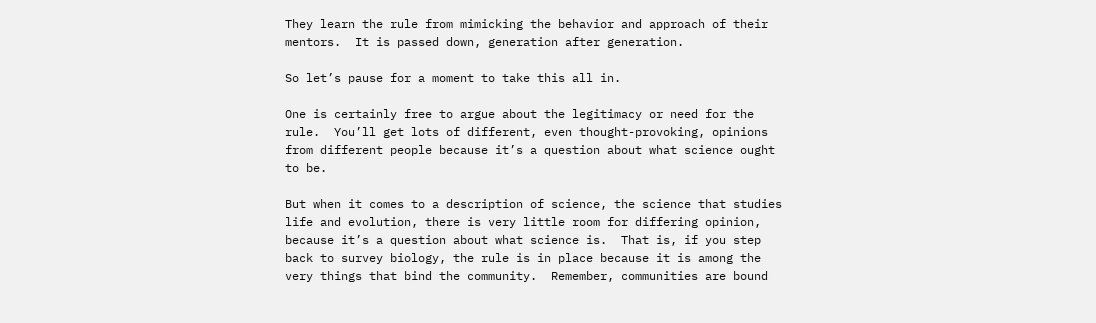They learn the rule from mimicking the behavior and approach of their mentors.  It is passed down, generation after generation.

So let’s pause for a moment to take this all in.

One is certainly free to argue about the legitimacy or need for the rule.  You’ll get lots of different, even thought-provoking, opinions from different people because it’s a question about what science ought to be.

But when it comes to a description of science, the science that studies life and evolution, there is very little room for differing opinion, because it’s a question about what science is.  That is, if you step back to survey biology, the rule is in place because it is among the very things that bind the community.  Remember, communities are bound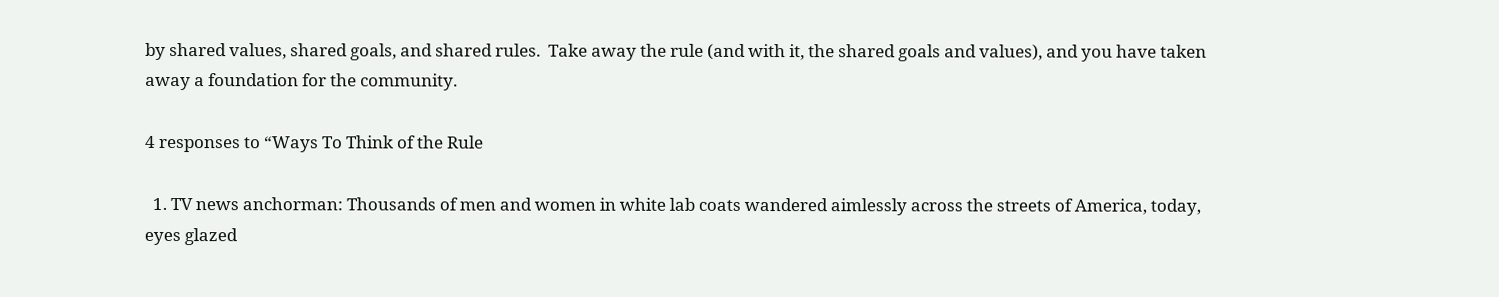by shared values, shared goals, and shared rules.  Take away the rule (and with it, the shared goals and values), and you have taken away a foundation for the community.

4 responses to “Ways To Think of the Rule

  1. TV news anchorman: Thousands of men and women in white lab coats wandered aimlessly across the streets of America, today, eyes glazed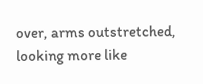over, arms outstretched, looking more like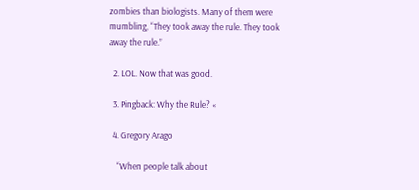zombies than biologists. Many of them were mumbling, “They took away the rule. They took away the rule.”

  2. LOL. Now that was good.

  3. Pingback: Why the Rule? «

  4. Gregory Arago

    “When people talk about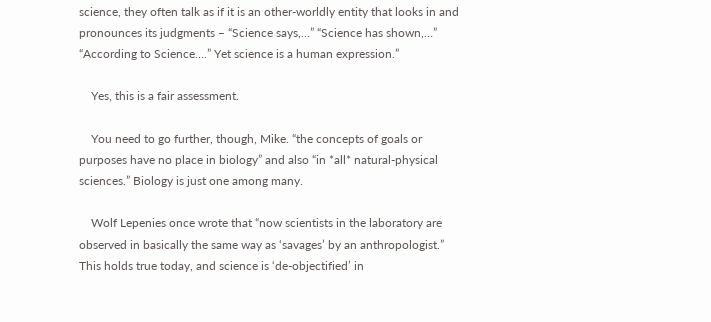science, they often talk as if it is an other-worldly entity that looks in and pronounces its judgments – “Science says,…” “Science has shown,…” “According to Science….” Yet science is a human expression.”

    Yes, this is a fair assessment.

    You need to go further, though, Mike. “the concepts of goals or purposes have no place in biology” and also “in *all* natural-physical sciences.” Biology is just one among many.

    Wolf Lepenies once wrote that “now scientists in the laboratory are observed in basically the same way as ‘savages’ by an anthropologist.” This holds true today, and science is ‘de-objectified’ in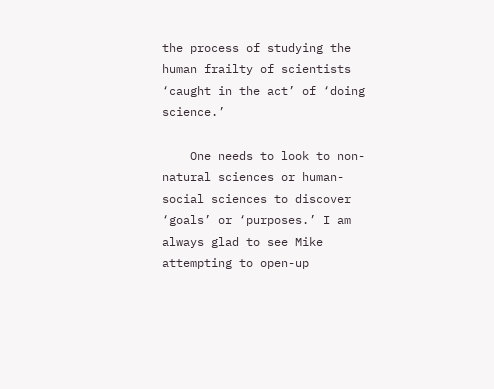the process of studying the human frailty of scientists ‘caught in the act’ of ‘doing science.’

    One needs to look to non-natural sciences or human-social sciences to discover ‘goals’ or ‘purposes.’ I am always glad to see Mike attempting to open-up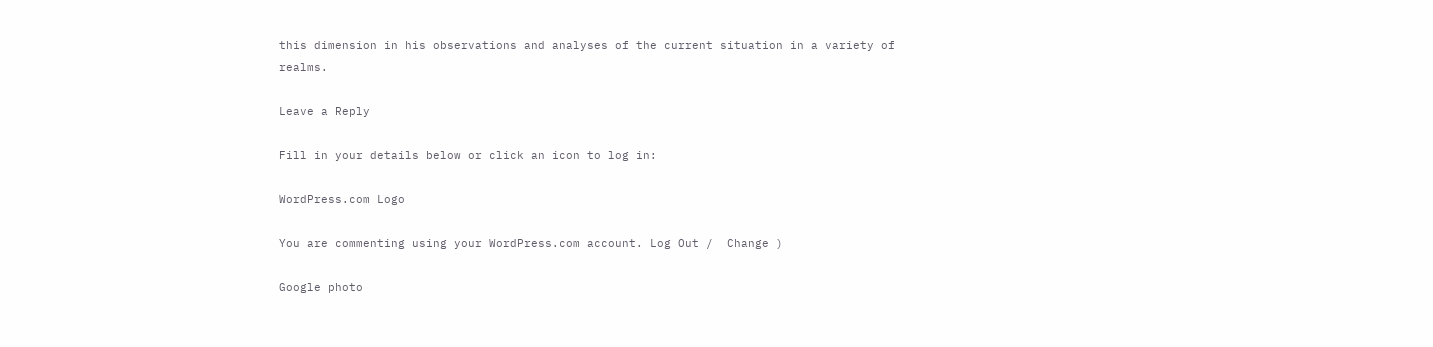this dimension in his observations and analyses of the current situation in a variety of realms.

Leave a Reply

Fill in your details below or click an icon to log in:

WordPress.com Logo

You are commenting using your WordPress.com account. Log Out /  Change )

Google photo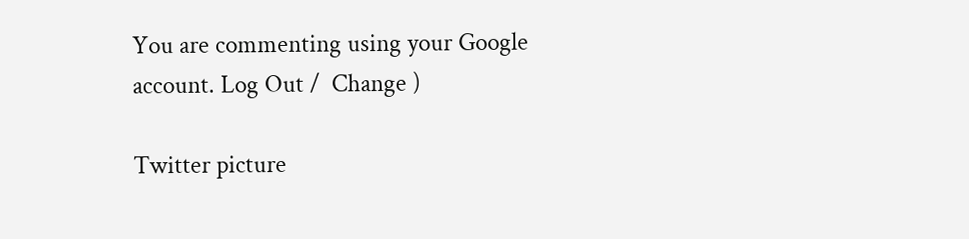You are commenting using your Google account. Log Out /  Change )

Twitter picture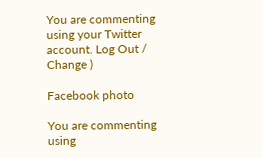You are commenting using your Twitter account. Log Out /  Change )

Facebook photo

You are commenting using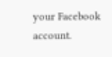your Facebook account.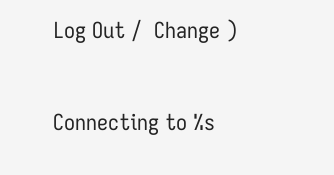Log Out /  Change )

Connecting to %s